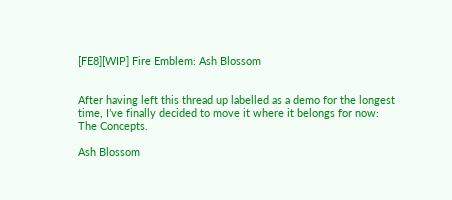[FE8][WIP] Fire Emblem: Ash Blossom


After having left this thread up labelled as a demo for the longest time, I’ve finally decided to move it where it belongs for now: The Concepts.

Ash Blossom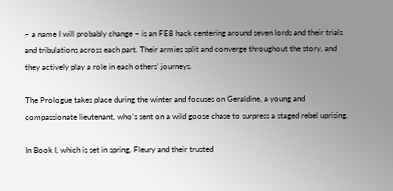– a name I will probably change – is an FE8 hack centering around seven lords and their trials and tribulations across each part. Their armies split and converge throughout the story, and they actively play a role in each others’ journeys.

The Prologue takes place during the winter and focuses on Geraldine, a young and compassionate lieutenant, who’s sent on a wild goose chase to surpress a staged rebel uprising.

In Book I, which is set in spring, Fleury and their trusted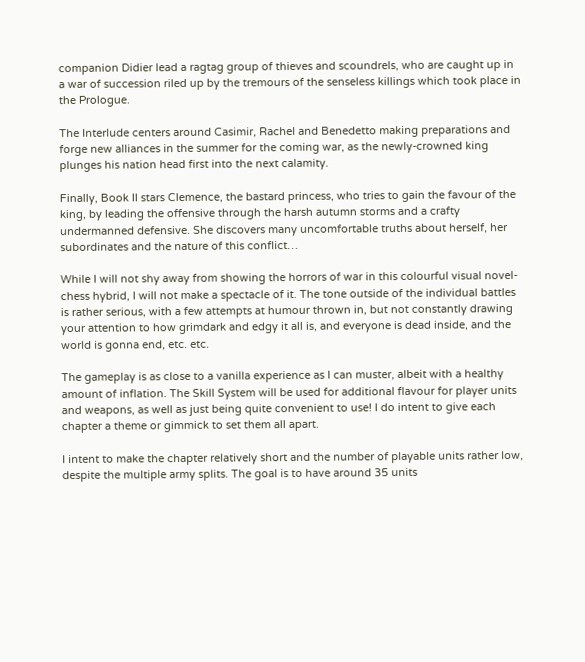companion Didier lead a ragtag group of thieves and scoundrels, who are caught up in a war of succession riled up by the tremours of the senseless killings which took place in the Prologue.

The Interlude centers around Casimir, Rachel and Benedetto making preparations and forge new alliances in the summer for the coming war, as the newly-crowned king plunges his nation head first into the next calamity.

Finally, Book II stars Clemence, the bastard princess, who tries to gain the favour of the king, by leading the offensive through the harsh autumn storms and a crafty undermanned defensive. She discovers many uncomfortable truths about herself, her subordinates and the nature of this conflict…

While I will not shy away from showing the horrors of war in this colourful visual novel-chess hybrid, I will not make a spectacle of it. The tone outside of the individual battles is rather serious, with a few attempts at humour thrown in, but not constantly drawing your attention to how grimdark and edgy it all is, and everyone is dead inside, and the world is gonna end, etc. etc.

The gameplay is as close to a vanilla experience as I can muster, albeit with a healthy amount of inflation. The Skill System will be used for additional flavour for player units and weapons, as well as just being quite convenient to use! I do intent to give each chapter a theme or gimmick to set them all apart.

I intent to make the chapter relatively short and the number of playable units rather low, despite the multiple army splits. The goal is to have around 35 units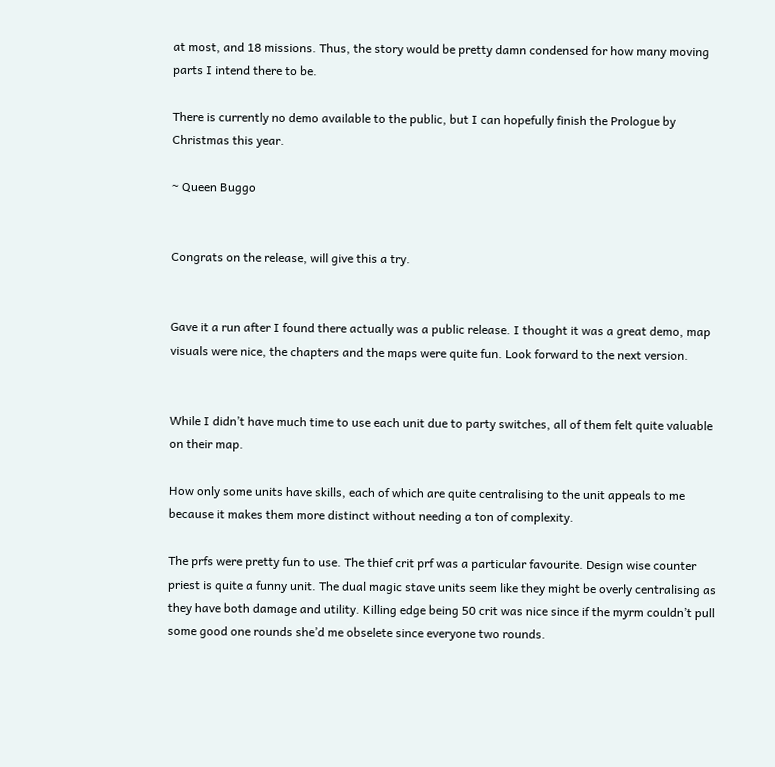at most, and 18 missions. Thus, the story would be pretty damn condensed for how many moving parts I intend there to be.

There is currently no demo available to the public, but I can hopefully finish the Prologue by Christmas this year.

~ Queen Buggo


Congrats on the release, will give this a try.


Gave it a run after I found there actually was a public release. I thought it was a great demo, map visuals were nice, the chapters and the maps were quite fun. Look forward to the next version.


While I didn’t have much time to use each unit due to party switches, all of them felt quite valuable on their map.

How only some units have skills, each of which are quite centralising to the unit appeals to me because it makes them more distinct without needing a ton of complexity.

The prfs were pretty fun to use. The thief crit prf was a particular favourite. Design wise counter priest is quite a funny unit. The dual magic stave units seem like they might be overly centralising as they have both damage and utility. Killing edge being 50 crit was nice since if the myrm couldn’t pull some good one rounds she’d me obselete since everyone two rounds.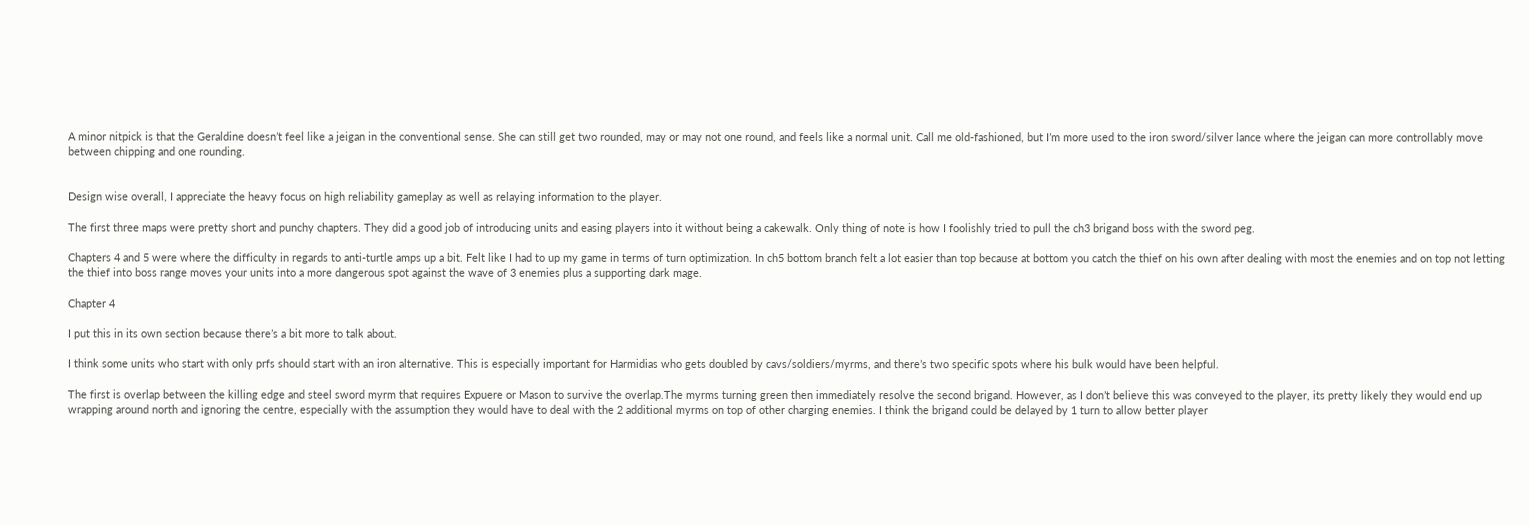A minor nitpick is that the Geraldine doesn’t feel like a jeigan in the conventional sense. She can still get two rounded, may or may not one round, and feels like a normal unit. Call me old-fashioned, but I’m more used to the iron sword/silver lance where the jeigan can more controllably move between chipping and one rounding.


Design wise overall, I appreciate the heavy focus on high reliability gameplay as well as relaying information to the player.

The first three maps were pretty short and punchy chapters. They did a good job of introducing units and easing players into it without being a cakewalk. Only thing of note is how I foolishly tried to pull the ch3 brigand boss with the sword peg.

Chapters 4 and 5 were where the difficulty in regards to anti-turtle amps up a bit. Felt like I had to up my game in terms of turn optimization. In ch5 bottom branch felt a lot easier than top because at bottom you catch the thief on his own after dealing with most the enemies and on top not letting the thief into boss range moves your units into a more dangerous spot against the wave of 3 enemies plus a supporting dark mage.

Chapter 4

I put this in its own section because there’s a bit more to talk about.

I think some units who start with only prfs should start with an iron alternative. This is especially important for Harmidias who gets doubled by cavs/soldiers/myrms, and there’s two specific spots where his bulk would have been helpful.

The first is overlap between the killing edge and steel sword myrm that requires Expuere or Mason to survive the overlap.The myrms turning green then immediately resolve the second brigand. However, as I don’t believe this was conveyed to the player, its pretty likely they would end up wrapping around north and ignoring the centre, especially with the assumption they would have to deal with the 2 additional myrms on top of other charging enemies. I think the brigand could be delayed by 1 turn to allow better player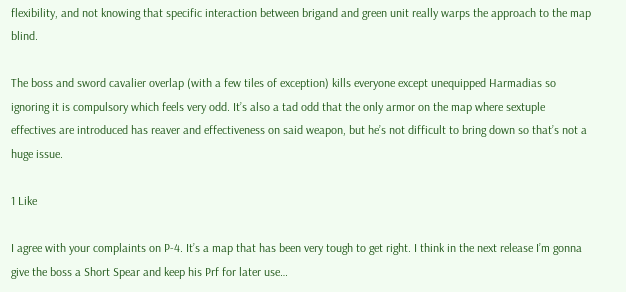flexibility, and not knowing that specific interaction between brigand and green unit really warps the approach to the map blind.

The boss and sword cavalier overlap (with a few tiles of exception) kills everyone except unequipped Harmadias so ignoring it is compulsory which feels very odd. It’s also a tad odd that the only armor on the map where sextuple effectives are introduced has reaver and effectiveness on said weapon, but he’s not difficult to bring down so that’s not a huge issue.

1 Like

I agree with your complaints on P-4. It’s a map that has been very tough to get right. I think in the next release I’m gonna give the boss a Short Spear and keep his Prf for later use…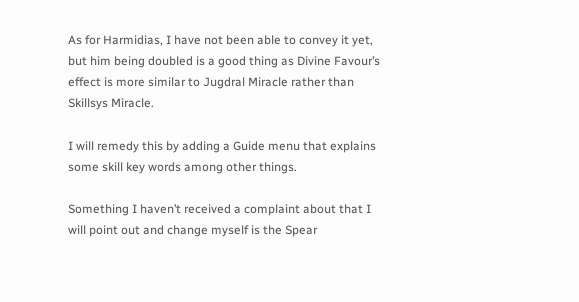As for Harmidias, I have not been able to convey it yet, but him being doubled is a good thing as Divine Favour’s effect is more similar to Jugdral Miracle rather than Skillsys Miracle.

I will remedy this by adding a Guide menu that explains some skill key words among other things.

Something I haven’t received a complaint about that I will point out and change myself is the Spear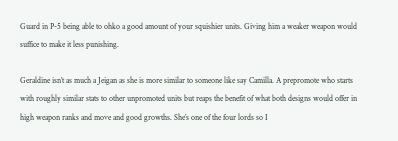Guard in P-5 being able to ohko a good amount of your squishier units. Giving him a weaker weapon would suffice to make it less punishing.

Geraldine isn’t as much a Jeigan as she is more similar to someone like say Camilla. A prepromote who starts with roughly similar stats to other unpromoted units but reaps the benefit of what both designs would offer in high weapon ranks and move and good growths. She’s one of the four lords so I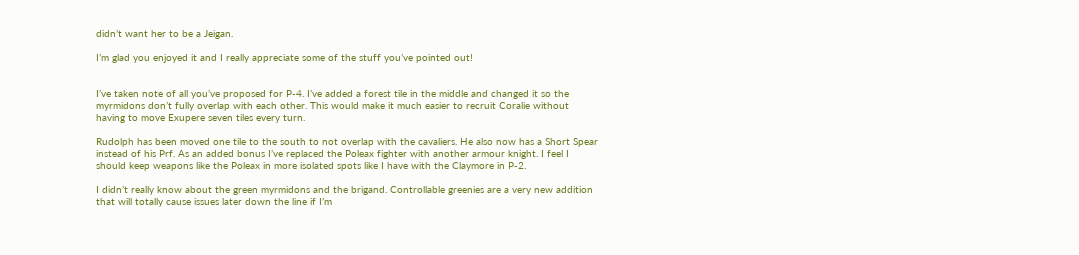didn’t want her to be a Jeigan.

I’m glad you enjoyed it and I really appreciate some of the stuff you’ve pointed out!


I’ve taken note of all you’ve proposed for P-4. I’ve added a forest tile in the middle and changed it so the myrmidons don’t fully overlap with each other. This would make it much easier to recruit Coralie without having to move Exupere seven tiles every turn.

Rudolph has been moved one tile to the south to not overlap with the cavaliers. He also now has a Short Spear instead of his Prf. As an added bonus I’ve replaced the Poleax fighter with another armour knight. I feel I should keep weapons like the Poleax in more isolated spots like I have with the Claymore in P-2.

I didn’t really know about the green myrmidons and the brigand. Controllable greenies are a very new addition that will totally cause issues later down the line if I’m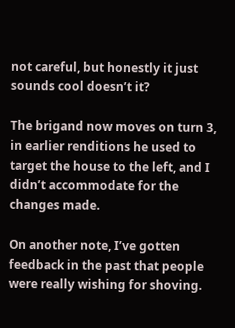not careful, but honestly it just sounds cool doesn’t it?

The brigand now moves on turn 3, in earlier renditions he used to target the house to the left, and I didn’t accommodate for the changes made.

On another note, I’ve gotten feedback in the past that people were really wishing for shoving.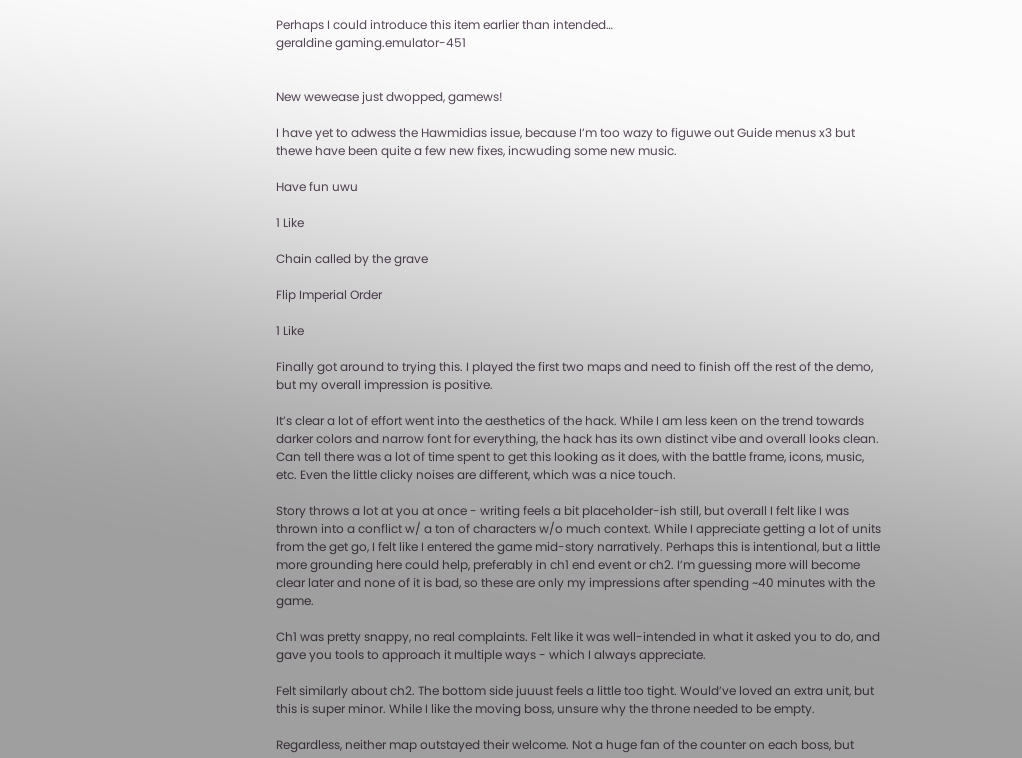Perhaps I could introduce this item earlier than intended…
geraldine gaming.emulator-451


New wewease just dwopped, gamews!

I have yet to adwess the Hawmidias issue, because I’m too wazy to figuwe out Guide menus x3 but thewe have been quite a few new fixes, incwuding some new music.

Have fun uwu

1 Like

Chain called by the grave

Flip Imperial Order

1 Like

Finally got around to trying this. I played the first two maps and need to finish off the rest of the demo, but my overall impression is positive.

It’s clear a lot of effort went into the aesthetics of the hack. While I am less keen on the trend towards darker colors and narrow font for everything, the hack has its own distinct vibe and overall looks clean. Can tell there was a lot of time spent to get this looking as it does, with the battle frame, icons, music, etc. Even the little clicky noises are different, which was a nice touch.

Story throws a lot at you at once - writing feels a bit placeholder-ish still, but overall I felt like I was thrown into a conflict w/ a ton of characters w/o much context. While I appreciate getting a lot of units from the get go, I felt like I entered the game mid-story narratively. Perhaps this is intentional, but a little more grounding here could help, preferably in ch1 end event or ch2. I’m guessing more will become clear later and none of it is bad, so these are only my impressions after spending ~40 minutes with the game.

Ch1 was pretty snappy, no real complaints. Felt like it was well-intended in what it asked you to do, and gave you tools to approach it multiple ways - which I always appreciate.

Felt similarly about ch2. The bottom side juuust feels a little too tight. Would’ve loved an extra unit, but this is super minor. While I like the moving boss, unsure why the throne needed to be empty.

Regardless, neither map outstayed their welcome. Not a huge fan of the counter on each boss, but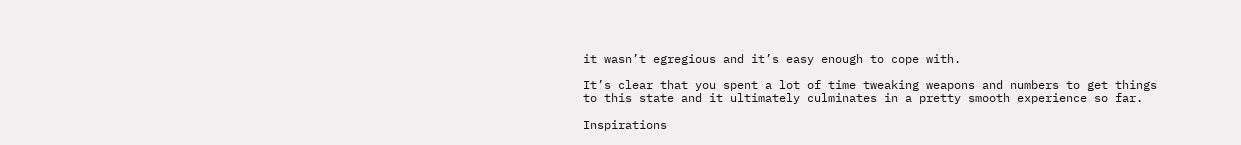it wasn’t egregious and it’s easy enough to cope with.

It’s clear that you spent a lot of time tweaking weapons and numbers to get things to this state and it ultimately culminates in a pretty smooth experience so far.

Inspirations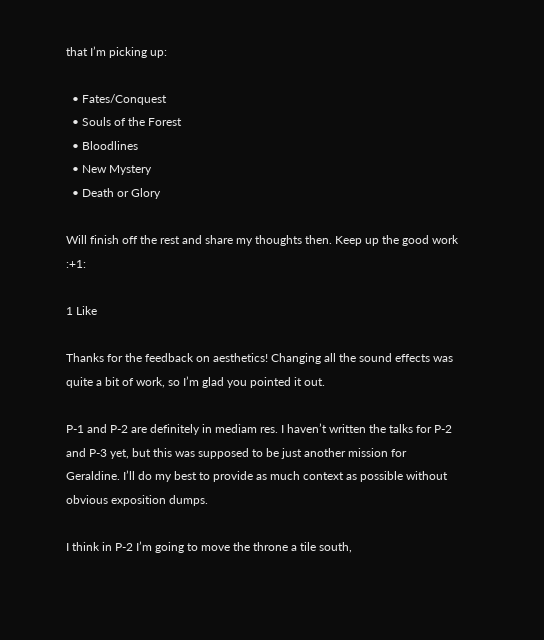that I’m picking up:

  • Fates/Conquest
  • Souls of the Forest
  • Bloodlines
  • New Mystery
  • Death or Glory

Will finish off the rest and share my thoughts then. Keep up the good work :+1:

1 Like

Thanks for the feedback on aesthetics! Changing all the sound effects was quite a bit of work, so I’m glad you pointed it out.

P-1 and P-2 are definitely in mediam res. I haven’t written the talks for P-2 and P-3 yet, but this was supposed to be just another mission for Geraldine. I’ll do my best to provide as much context as possible without obvious exposition dumps.

I think in P-2 I’m going to move the throne a tile south,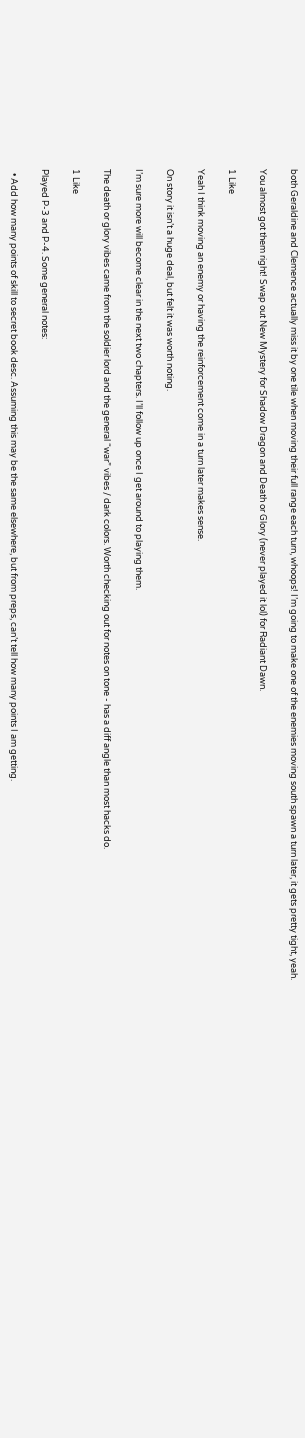both Geraldine and Clemence actually miss it by one tile when moving their full range each turn, whoops! I’m going to make one of the enemies moving south spawn a turn later, it gets pretty tight, yeah.

You almost got them right! Swap out New Mystery for Shadow Dragon and Death or Glory (never played it lol) for Radiant Dawn.

1 Like

Yeah I think moving an enemy or having the reinforcement come in a turn later makes sense.

On story it isn’t a huge deal, but felt it was worth noting.

I’m sure more will become clear in the next two chapters. I’ll follow up once I get around to playing them.

The death or glory vibes came from the soldier lord and the general “war” vibes / dark colors. Worth checking out for notes on tone - has a diff angle than most hacks do.

1 Like

Played P-3 and P-4. Some general notes:

  • Add how many points of skill to secret book desc. Assuming this may be the same elsewhere, but from preps, can’t tell how many points I am getting.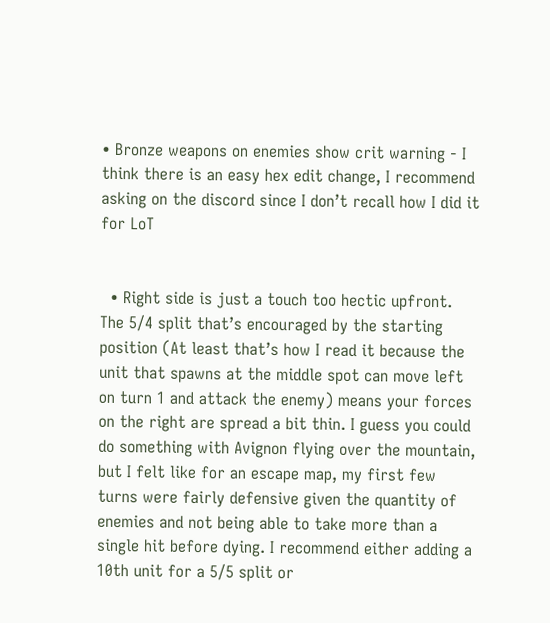• Bronze weapons on enemies show crit warning - I think there is an easy hex edit change, I recommend asking on the discord since I don’t recall how I did it for LoT


  • Right side is just a touch too hectic upfront. The 5/4 split that’s encouraged by the starting position (At least that’s how I read it because the unit that spawns at the middle spot can move left on turn 1 and attack the enemy) means your forces on the right are spread a bit thin. I guess you could do something with Avignon flying over the mountain, but I felt like for an escape map, my first few turns were fairly defensive given the quantity of enemies and not being able to take more than a single hit before dying. I recommend either adding a 10th unit for a 5/5 split or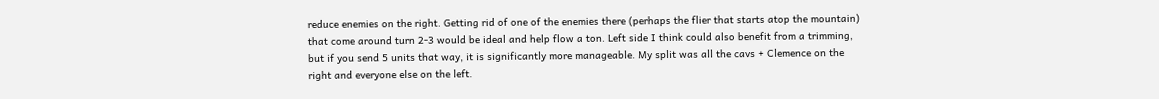reduce enemies on the right. Getting rid of one of the enemies there (perhaps the flier that starts atop the mountain) that come around turn 2-3 would be ideal and help flow a ton. Left side I think could also benefit from a trimming, but if you send 5 units that way, it is significantly more manageable. My split was all the cavs + Clemence on the right and everyone else on the left.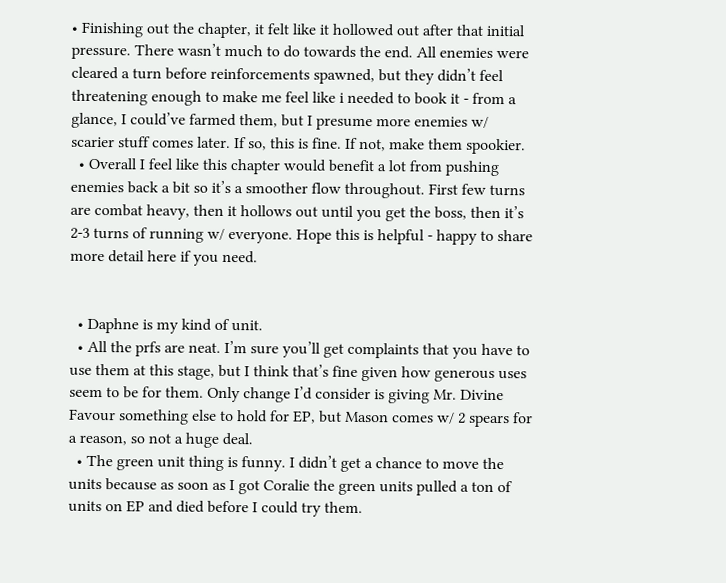• Finishing out the chapter, it felt like it hollowed out after that initial pressure. There wasn’t much to do towards the end. All enemies were cleared a turn before reinforcements spawned, but they didn’t feel threatening enough to make me feel like i needed to book it - from a glance, I could’ve farmed them, but I presume more enemies w/ scarier stuff comes later. If so, this is fine. If not, make them spookier.
  • Overall I feel like this chapter would benefit a lot from pushing enemies back a bit so it’s a smoother flow throughout. First few turns are combat heavy, then it hollows out until you get the boss, then it’s 2-3 turns of running w/ everyone. Hope this is helpful - happy to share more detail here if you need.


  • Daphne is my kind of unit.
  • All the prfs are neat. I’m sure you’ll get complaints that you have to use them at this stage, but I think that’s fine given how generous uses seem to be for them. Only change I’d consider is giving Mr. Divine Favour something else to hold for EP, but Mason comes w/ 2 spears for a reason, so not a huge deal.
  • The green unit thing is funny. I didn’t get a chance to move the units because as soon as I got Coralie the green units pulled a ton of units on EP and died before I could try them.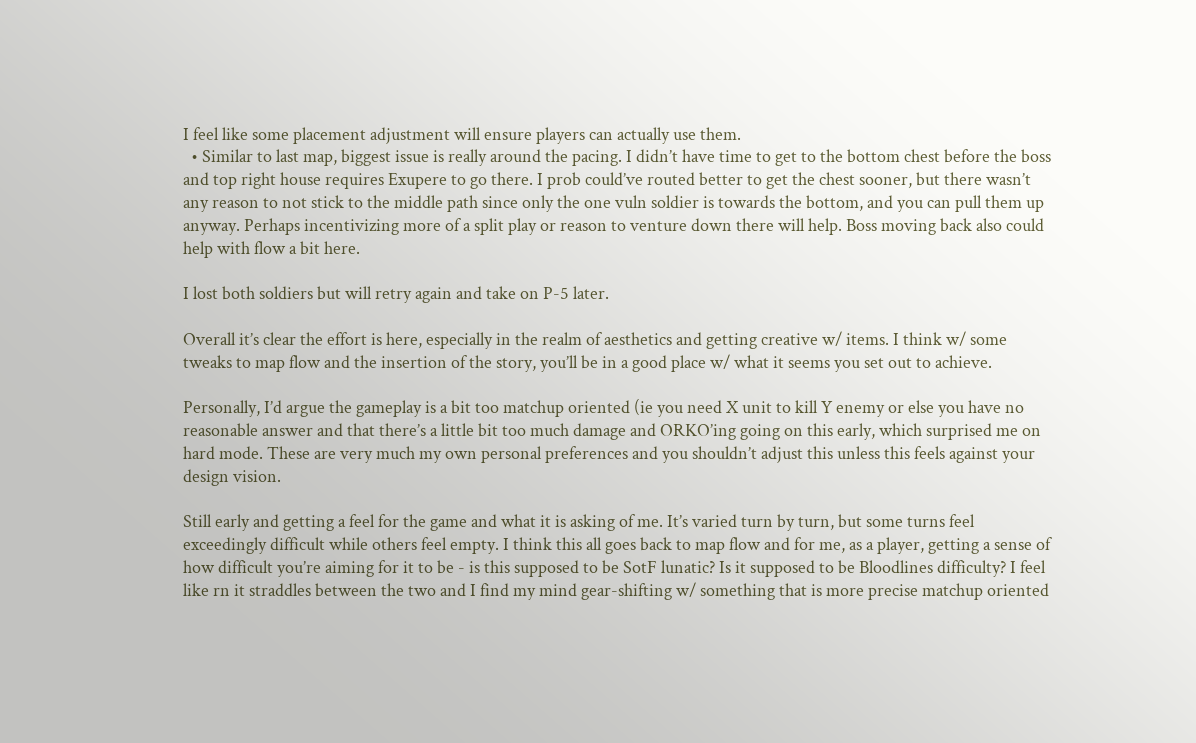I feel like some placement adjustment will ensure players can actually use them.
  • Similar to last map, biggest issue is really around the pacing. I didn’t have time to get to the bottom chest before the boss and top right house requires Exupere to go there. I prob could’ve routed better to get the chest sooner, but there wasn’t any reason to not stick to the middle path since only the one vuln soldier is towards the bottom, and you can pull them up anyway. Perhaps incentivizing more of a split play or reason to venture down there will help. Boss moving back also could help with flow a bit here.

I lost both soldiers but will retry again and take on P-5 later.

Overall it’s clear the effort is here, especially in the realm of aesthetics and getting creative w/ items. I think w/ some tweaks to map flow and the insertion of the story, you’ll be in a good place w/ what it seems you set out to achieve.

Personally, I’d argue the gameplay is a bit too matchup oriented (ie you need X unit to kill Y enemy or else you have no reasonable answer and that there’s a little bit too much damage and ORKO’ing going on this early, which surprised me on hard mode. These are very much my own personal preferences and you shouldn’t adjust this unless this feels against your design vision.

Still early and getting a feel for the game and what it is asking of me. It’s varied turn by turn, but some turns feel exceedingly difficult while others feel empty. I think this all goes back to map flow and for me, as a player, getting a sense of how difficult you’re aiming for it to be - is this supposed to be SotF lunatic? Is it supposed to be Bloodlines difficulty? I feel like rn it straddles between the two and I find my mind gear-shifting w/ something that is more precise matchup oriented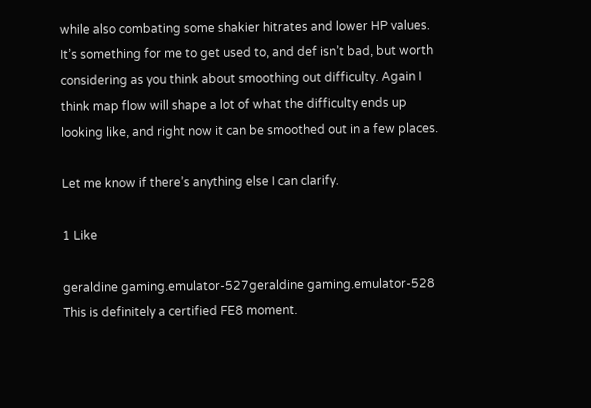while also combating some shakier hitrates and lower HP values. It’s something for me to get used to, and def isn’t bad, but worth considering as you think about smoothing out difficulty. Again I think map flow will shape a lot of what the difficulty ends up looking like, and right now it can be smoothed out in a few places.

Let me know if there’s anything else I can clarify.

1 Like

geraldine gaming.emulator-527geraldine gaming.emulator-528
This is definitely a certified FE8 moment.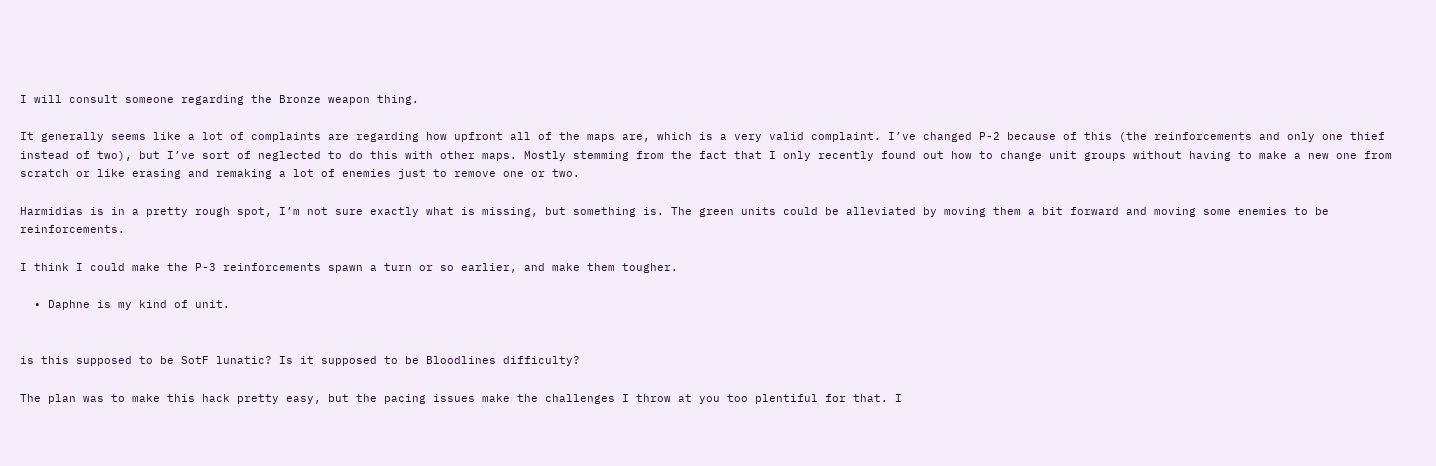I will consult someone regarding the Bronze weapon thing.

It generally seems like a lot of complaints are regarding how upfront all of the maps are, which is a very valid complaint. I’ve changed P-2 because of this (the reinforcements and only one thief instead of two), but I’ve sort of neglected to do this with other maps. Mostly stemming from the fact that I only recently found out how to change unit groups without having to make a new one from scratch or like erasing and remaking a lot of enemies just to remove one or two.

Harmidias is in a pretty rough spot, I’m not sure exactly what is missing, but something is. The green units could be alleviated by moving them a bit forward and moving some enemies to be reinforcements.

I think I could make the P-3 reinforcements spawn a turn or so earlier, and make them tougher.

  • Daphne is my kind of unit.


is this supposed to be SotF lunatic? Is it supposed to be Bloodlines difficulty?

The plan was to make this hack pretty easy, but the pacing issues make the challenges I throw at you too plentiful for that. I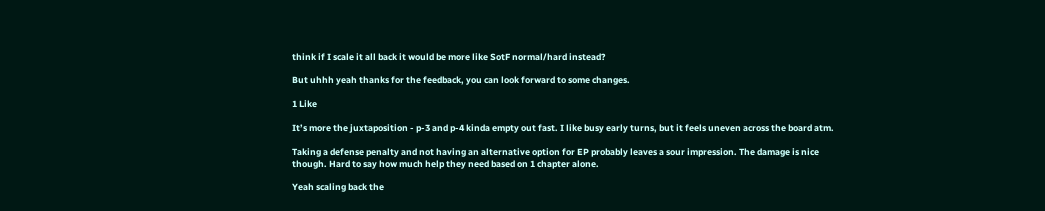think if I scale it all back it would be more like SotF normal/hard instead?

But uhhh yeah thanks for the feedback, you can look forward to some changes.

1 Like

It’s more the juxtaposition - p-3 and p-4 kinda empty out fast. I like busy early turns, but it feels uneven across the board atm.

Taking a defense penalty and not having an alternative option for EP probably leaves a sour impression. The damage is nice though. Hard to say how much help they need based on 1 chapter alone.

Yeah scaling back the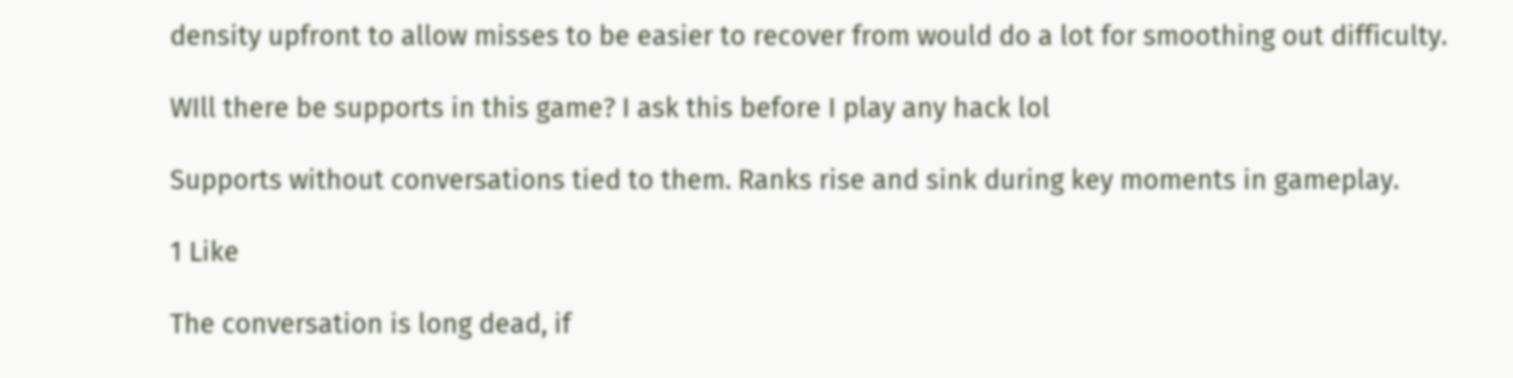density upfront to allow misses to be easier to recover from would do a lot for smoothing out difficulty.

WIll there be supports in this game? I ask this before I play any hack lol

Supports without conversations tied to them. Ranks rise and sink during key moments in gameplay.

1 Like

The conversation is long dead, if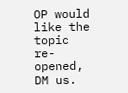OP would like the topic re-opened, DM us.